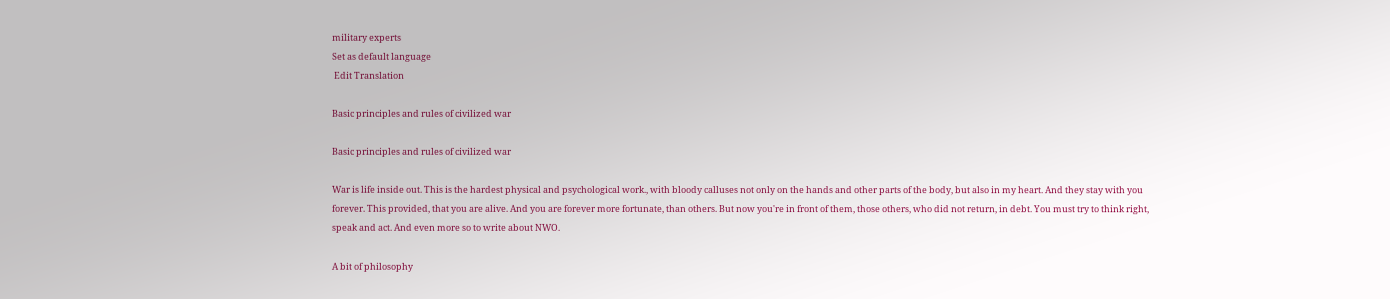military experts
Set as default language
 Edit Translation

Basic principles and rules of civilized war

Basic principles and rules of civilized war

War is life inside out. This is the hardest physical and psychological work., with bloody calluses not only on the hands and other parts of the body, but also in my heart. And they stay with you forever. This provided, that you are alive. And you are forever more fortunate, than others. But now you're in front of them, those others, who did not return, in debt. You must try to think right, speak and act. And even more so to write about NWO.

A bit of philosophy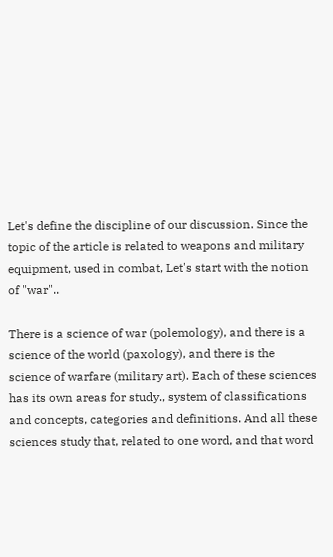Let's define the discipline of our discussion. Since the topic of the article is related to weapons and military equipment, used in combat, Let's start with the notion of "war"..

There is a science of war (polemology), and there is a science of the world (paxology), and there is the science of warfare (military art). Each of these sciences has its own areas for study., system of classifications and concepts, categories and definitions. And all these sciences study that, related to one word, and that word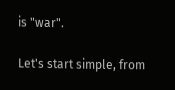is "war".

Let's start simple, from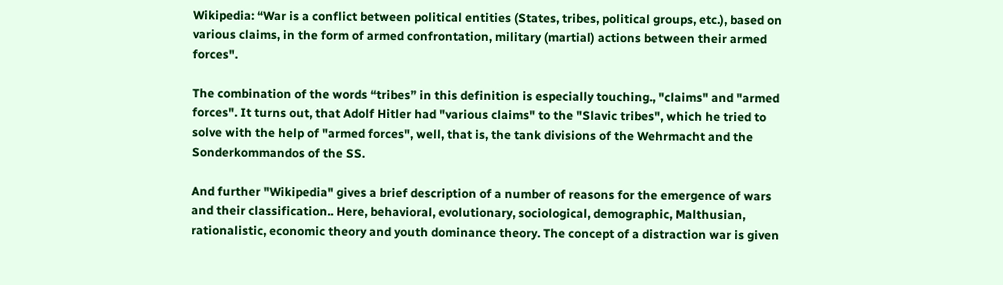Wikipedia: “War is a conflict between political entities (States, tribes, political groups, etc.), based on various claims, in the form of armed confrontation, military (martial) actions between their armed forces".

The combination of the words “tribes” in this definition is especially touching., "claims" and "armed forces". It turns out, that Adolf Hitler had "various claims" to the "Slavic tribes", which he tried to solve with the help of "armed forces", well, that is, the tank divisions of the Wehrmacht and the Sonderkommandos of the SS.

And further "Wikipedia" gives a brief description of a number of reasons for the emergence of wars and their classification.. Here, behavioral, evolutionary, sociological, demographic, Malthusian, rationalistic, economic theory and youth dominance theory. The concept of a distraction war is given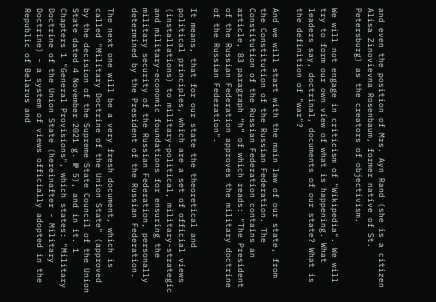and even the position of Mrs. Ayn Rand (she is a citizen Alisa Zinovievna Rosenbaum, former native of St. Petersburg) as the creators of objectivism.

We will not engage in criticism of "Wikipedia". We will try to form our own view of what is happening. What leaders say, doctrinal, documents of our state? What is the definition of "war"?

And we will start with the main law of our state, from the Constitution of the Russian Federation. The Constitution of the Russian Federation contains an article, 83 paragraph “h” of which reads: "The President of the Russian Federation approves the military doctrine of the Russian Federation".

It means, that for our state the theoretical and political principles, which are a set of official views (installations) to military-political, military-strategic and military-economic foundations for ensuring the military security of the Russian Federation, personally determined by the President of the Russian Federation.

The next one will be a very fresh document, which is called "Military Doctrine of the Union State" (approved by the decision of the Supreme State Council of the Union State dated 4 November 2021 g. № 5), and in it. 1 Chapters 1 "General Provisions", which states: "Military Doctrine of the Union State (hereinafter - Military Doctrine) - a system of views officially adopted in the Republic of Belarus and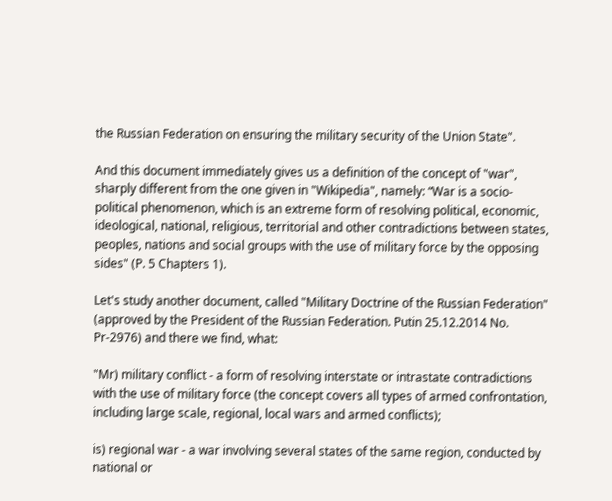the Russian Federation on ensuring the military security of the Union State".

And this document immediately gives us a definition of the concept of "war", sharply different from the one given in "Wikipedia", namely: “War is a socio-political phenomenon, which is an extreme form of resolving political, economic, ideological, national, religious, territorial and other contradictions between states, peoples, nations and social groups with the use of military force by the opposing sides" (P. 5 Chapters 1).

Let's study another document, called "Military Doctrine of the Russian Federation" (approved by the President of the Russian Federation. Putin 25.12.2014 No. Pr-2976) and there we find, what:

"Mr) military conflict - a form of resolving interstate or intrastate contradictions with the use of military force (the concept covers all types of armed confrontation, including large scale, regional, local wars and armed conflicts);

is) regional war - a war involving several states of the same region, conducted by national or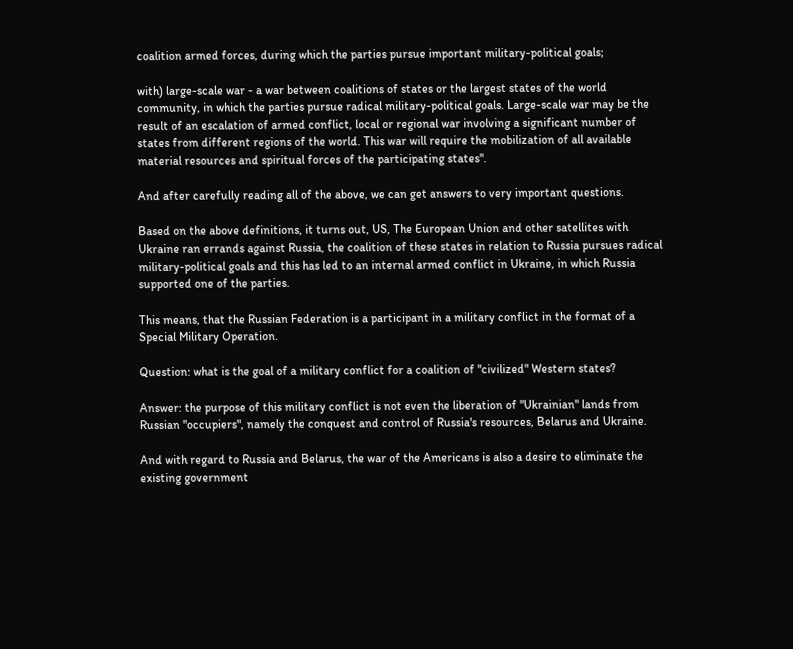coalition armed forces, during which the parties pursue important military-political goals;

with) large-scale war - a war between coalitions of states or the largest states of the world community, in which the parties pursue radical military-political goals. Large-scale war may be the result of an escalation of armed conflict, local or regional war involving a significant number of states from different regions of the world. This war will require the mobilization of all available material resources and spiritual forces of the participating states".

And after carefully reading all of the above, we can get answers to very important questions.

Based on the above definitions, it turns out, US, The European Union and other satellites with Ukraine ran errands against Russia, the coalition of these states in relation to Russia pursues radical military-political goals and this has led to an internal armed conflict in Ukraine, in which Russia supported one of the parties.

This means, that the Russian Federation is a participant in a military conflict in the format of a Special Military Operation.

Question: what is the goal of a military conflict for a coalition of "civilized" Western states?

Answer: the purpose of this military conflict is not even the liberation of "Ukrainian" lands from Russian "occupiers", namely the conquest and control of Russia's resources, Belarus and Ukraine.

And with regard to Russia and Belarus, the war of the Americans is also a desire to eliminate the existing government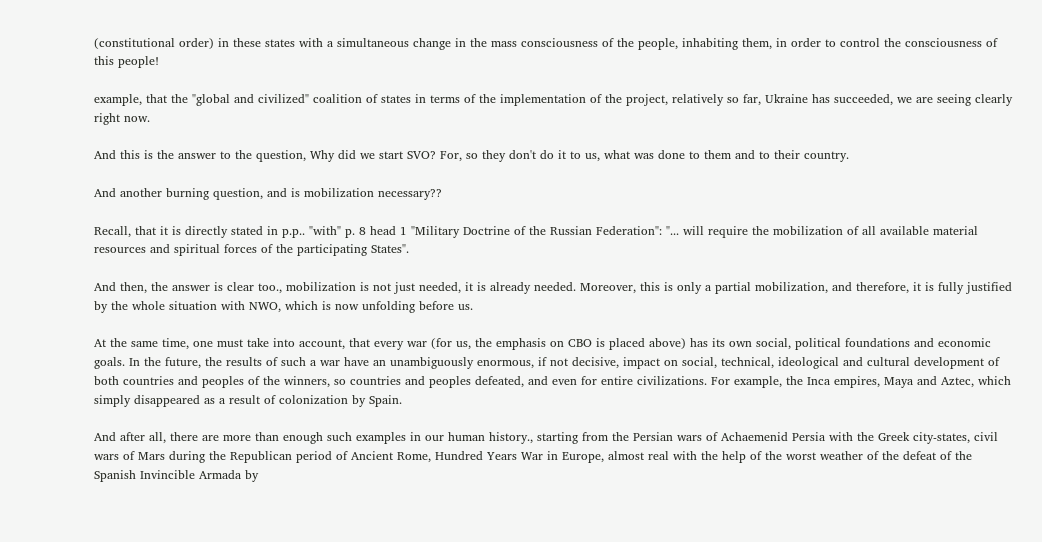(constitutional order) in these states with a simultaneous change in the mass consciousness of the people, inhabiting them, in order to control the consciousness of this people!

example, that the "global and civilized" coalition of states in terms of the implementation of the project, relatively so far, Ukraine has succeeded, we are seeing clearly right now.

And this is the answer to the question, Why did we start SVO? For, so they don't do it to us, what was done to them and to their country.

And another burning question, and is mobilization necessary??

Recall, that it is directly stated in p.p.. "with" p. 8 head 1 "Military Doctrine of the Russian Federation": "... will require the mobilization of all available material resources and spiritual forces of the participating States".

And then, the answer is clear too., mobilization is not just needed, it is already needed. Moreover, this is only a partial mobilization, and therefore, it is fully justified by the whole situation with NWO, which is now unfolding before us.

At the same time, one must take into account, that every war (for us, the emphasis on CBO is placed above) has its own social, political foundations and economic goals. In the future, the results of such a war have an unambiguously enormous, if not decisive, impact on social, technical, ideological and cultural development of both countries and peoples of the winners, so countries and peoples defeated, and even for entire civilizations. For example, the Inca empires, Maya and Aztec, which simply disappeared as a result of colonization by Spain.

And after all, there are more than enough such examples in our human history., starting from the Persian wars of Achaemenid Persia with the Greek city-states, civil wars of Mars during the Republican period of Ancient Rome, Hundred Years War in Europe, almost real with the help of the worst weather of the defeat of the Spanish Invincible Armada by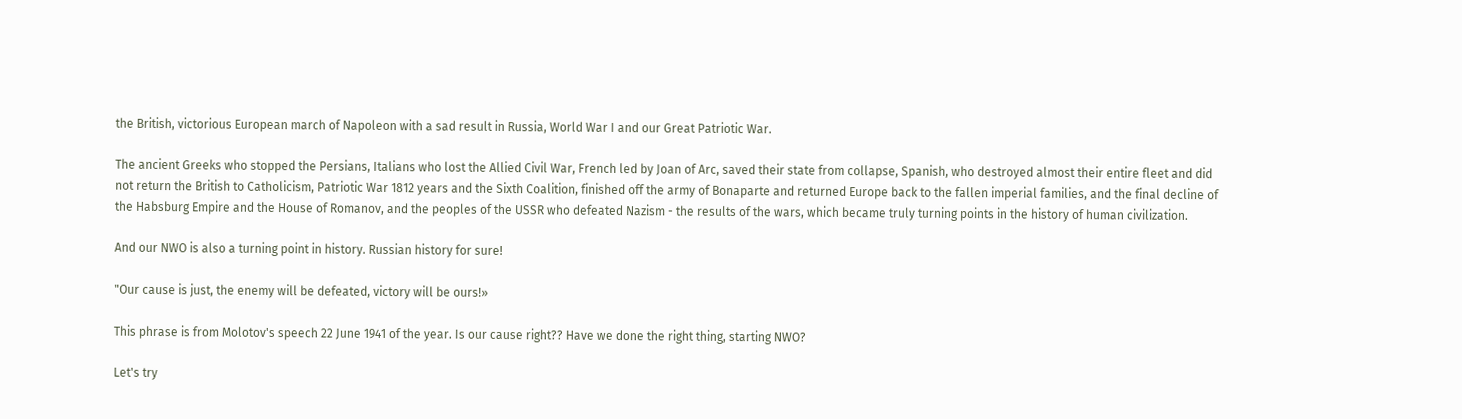the British, victorious European march of Napoleon with a sad result in Russia, World War I and our Great Patriotic War.

The ancient Greeks who stopped the Persians, Italians who lost the Allied Civil War, French led by Joan of Arc, saved their state from collapse, Spanish, who destroyed almost their entire fleet and did not return the British to Catholicism, Patriotic War 1812 years and the Sixth Coalition, finished off the army of Bonaparte and returned Europe back to the fallen imperial families, and the final decline of the Habsburg Empire and the House of Romanov, and the peoples of the USSR who defeated Nazism - the results of the wars, which became truly turning points in the history of human civilization.

And our NWO is also a turning point in history. Russian history for sure!

"Our cause is just, the enemy will be defeated, victory will be ours!»

This phrase is from Molotov's speech 22 June 1941 of the year. Is our cause right?? Have we done the right thing, starting NWO?

Let's try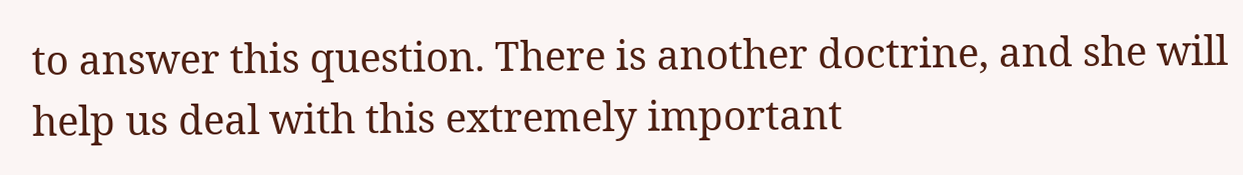to answer this question. There is another doctrine, and she will help us deal with this extremely important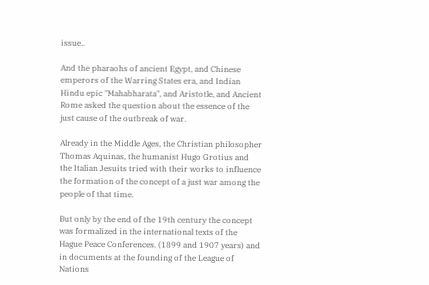issue..

And the pharaohs of ancient Egypt, and Chinese emperors of the Warring States era, and Indian Hindu epic "Mahabharata", and Aristotle, and Ancient Rome asked the question about the essence of the just cause of the outbreak of war.

Already in the Middle Ages, the Christian philosopher Thomas Aquinas, the humanist Hugo Grotius and the Italian Jesuits tried with their works to influence the formation of the concept of a just war among the people of that time.

But only by the end of the 19th century the concept was formalized in the international texts of the Hague Peace Conferences. (1899 and 1907 years) and in documents at the founding of the League of Nations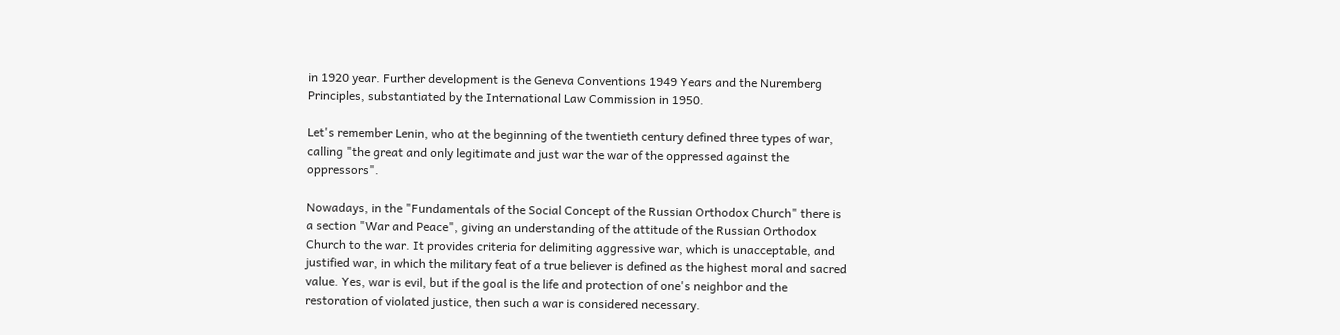in 1920 year. Further development is the Geneva Conventions 1949 Years and the Nuremberg Principles, substantiated by the International Law Commission in 1950.

Let's remember Lenin, who at the beginning of the twentieth century defined three types of war, calling "the great and only legitimate and just war the war of the oppressed against the oppressors".

Nowadays, in the "Fundamentals of the Social Concept of the Russian Orthodox Church" there is a section "War and Peace", giving an understanding of the attitude of the Russian Orthodox Church to the war. It provides criteria for delimiting aggressive war, which is unacceptable, and justified war, in which the military feat of a true believer is defined as the highest moral and sacred value. Yes, war is evil, but if the goal is the life and protection of one's neighbor and the restoration of violated justice, then such a war is considered necessary.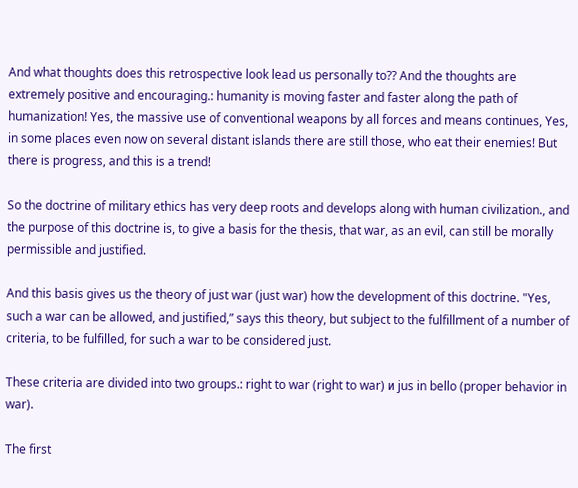And what thoughts does this retrospective look lead us personally to?? And the thoughts are extremely positive and encouraging.: humanity is moving faster and faster along the path of humanization! Yes, the massive use of conventional weapons by all forces and means continues, Yes, in some places even now on several distant islands there are still those, who eat their enemies! But there is progress, and this is a trend!

So the doctrine of military ethics has very deep roots and develops along with human civilization., and the purpose of this doctrine is, to give a basis for the thesis, that war, as an evil, can still be morally permissible and justified.

And this basis gives us the theory of just war (just war) how the development of this doctrine. "Yes, such a war can be allowed, and justified,” says this theory, but subject to the fulfillment of a number of criteria, to be fulfilled, for such a war to be considered just.

These criteria are divided into two groups.: right to war (right to war) и jus in bello (proper behavior in war).

The first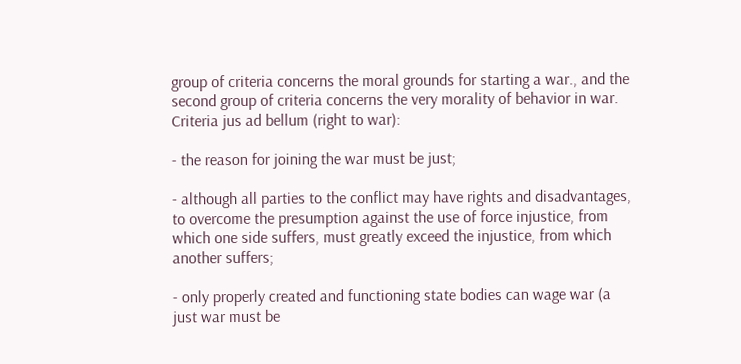group of criteria concerns the moral grounds for starting a war., and the second group of criteria concerns the very morality of behavior in war. Criteria jus ad bellum (right to war):

- the reason for joining the war must be just;

- although all parties to the conflict may have rights and disadvantages, to overcome the presumption against the use of force injustice, from which one side suffers, must greatly exceed the injustice, from which another suffers;

- only properly created and functioning state bodies can wage war (a just war must be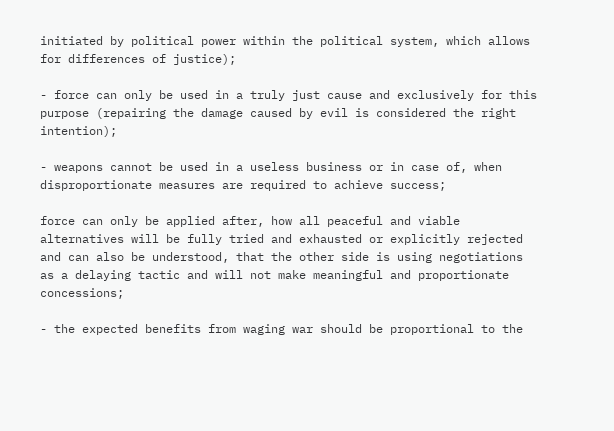initiated by political power within the political system, which allows for differences of justice);

- force can only be used in a truly just cause and exclusively for this purpose (repairing the damage caused by evil is considered the right intention);

- weapons cannot be used in a useless business or in case of, when disproportionate measures are required to achieve success;

force can only be applied after, how all peaceful and viable alternatives will be fully tried and exhausted or explicitly rejected and can also be understood, that the other side is using negotiations as a delaying tactic and will not make meaningful and proportionate concessions;

- the expected benefits from waging war should be proportional to the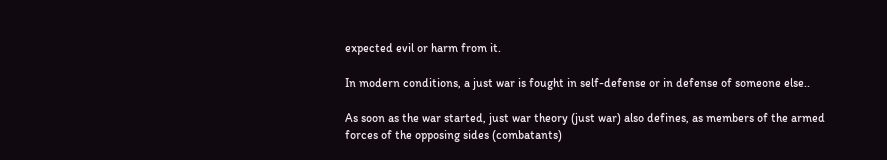expected evil or harm from it.

In modern conditions, a just war is fought in self-defense or in defense of someone else..

As soon as the war started, just war theory (just war) also defines, as members of the armed forces of the opposing sides (combatants)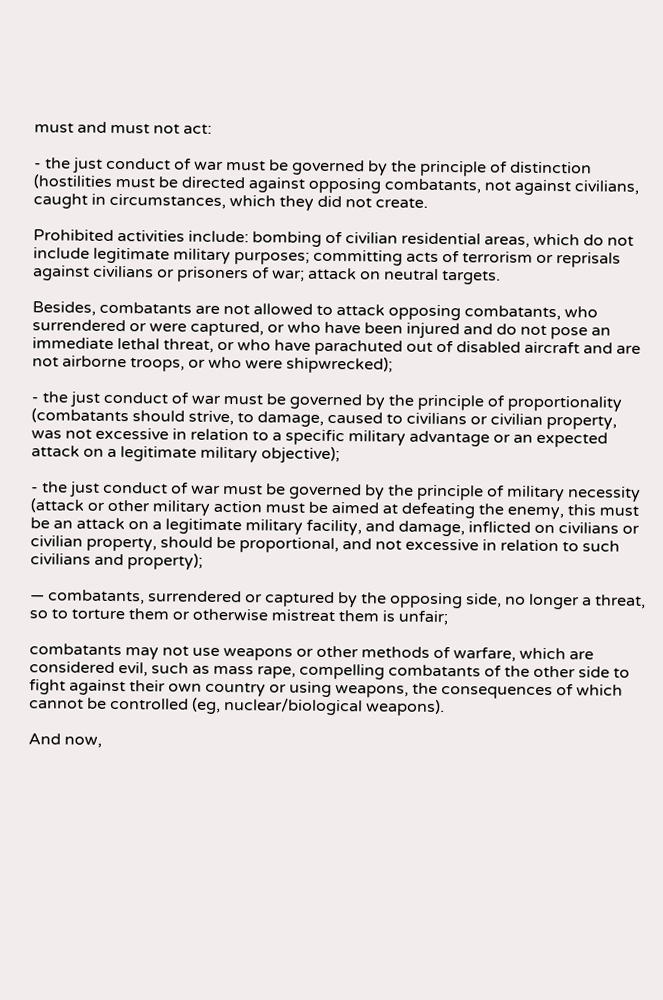must and must not act:

- the just conduct of war must be governed by the principle of distinction (hostilities must be directed against opposing combatants, not against civilians, caught in circumstances, which they did not create.

Prohibited activities include: bombing of civilian residential areas, which do not include legitimate military purposes; committing acts of terrorism or reprisals against civilians or prisoners of war; attack on neutral targets.

Besides, combatants are not allowed to attack opposing combatants, who surrendered or were captured, or who have been injured and do not pose an immediate lethal threat, or who have parachuted out of disabled aircraft and are not airborne troops, or who were shipwrecked);

- the just conduct of war must be governed by the principle of proportionality (combatants should strive, to damage, caused to civilians or civilian property, was not excessive in relation to a specific military advantage or an expected attack on a legitimate military objective);

- the just conduct of war must be governed by the principle of military necessity (attack or other military action must be aimed at defeating the enemy, this must be an attack on a legitimate military facility, and damage, inflicted on civilians or civilian property, should be proportional, and not excessive in relation to such civilians and property);

— combatants, surrendered or captured by the opposing side, no longer a threat, so to torture them or otherwise mistreat them is unfair;

combatants may not use weapons or other methods of warfare, which are considered evil, such as mass rape, compelling combatants of the other side to fight against their own country or using weapons, the consequences of which cannot be controlled (eg, nuclear/biological weapons).

And now,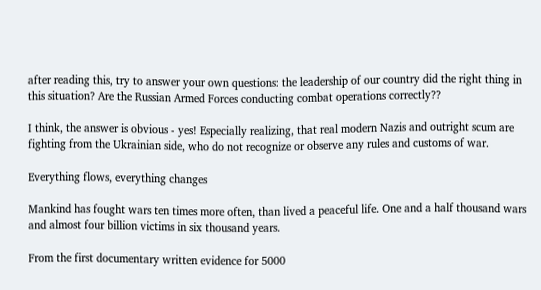after reading this, try to answer your own questions: the leadership of our country did the right thing in this situation? Are the Russian Armed Forces conducting combat operations correctly??

I think, the answer is obvious - yes! Especially realizing, that real modern Nazis and outright scum are fighting from the Ukrainian side, who do not recognize or observe any rules and customs of war.

Everything flows, everything changes

Mankind has fought wars ten times more often, than lived a peaceful life. One and a half thousand wars and almost four billion victims in six thousand years.

From the first documentary written evidence for 5000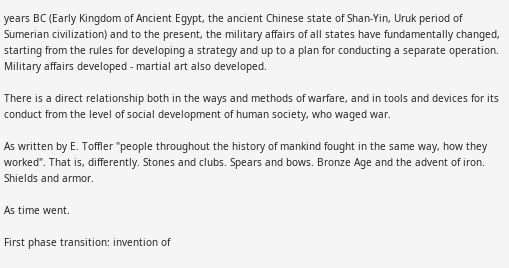years BC (Early Kingdom of Ancient Egypt, the ancient Chinese state of Shan-Yin, Uruk period of Sumerian civilization) and to the present, the military affairs of all states have fundamentally changed, starting from the rules for developing a strategy and up to a plan for conducting a separate operation. Military affairs developed - martial art also developed.

There is a direct relationship both in the ways and methods of warfare, and in tools and devices for its conduct from the level of social development of human society, who waged war.

As written by E. Toffler "people throughout the history of mankind fought in the same way, how they worked". That is, differently. Stones and clubs. Spears and bows. Bronze Age and the advent of iron. Shields and armor.

As time went.

First phase transition: invention of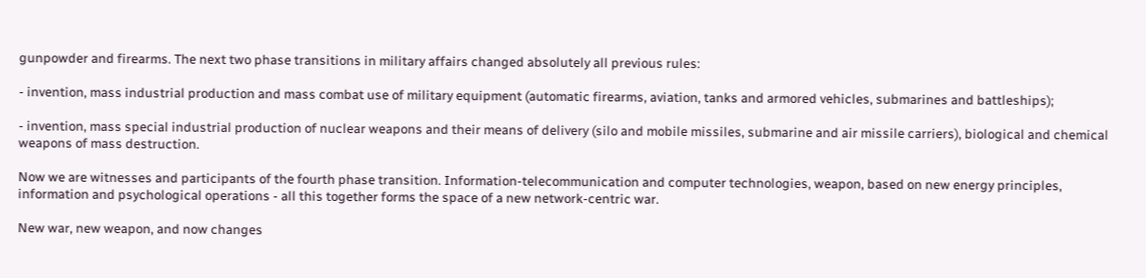gunpowder and firearms. The next two phase transitions in military affairs changed absolutely all previous rules:

- invention, mass industrial production and mass combat use of military equipment (automatic firearms, aviation, tanks and armored vehicles, submarines and battleships);

- invention, mass special industrial production of nuclear weapons and their means of delivery (silo and mobile missiles, submarine and air missile carriers), biological and chemical weapons of mass destruction.

Now we are witnesses and participants of the fourth phase transition. Information-telecommunication and computer technologies, weapon, based on new energy principles, information and psychological operations - all this together forms the space of a new network-centric war.

New war, new weapon, and now changes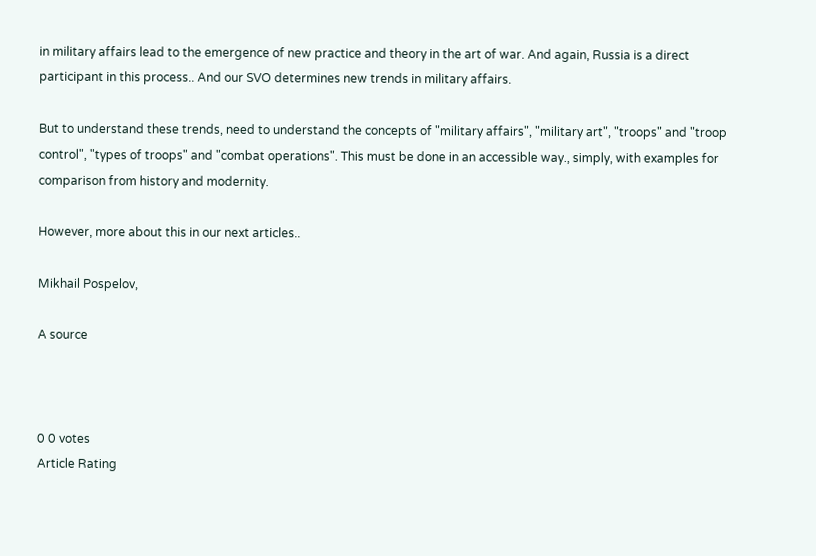in military affairs lead to the emergence of new practice and theory in the art of war. And again, Russia is a direct participant in this process.. And our SVO determines new trends in military affairs.

But to understand these trends, need to understand the concepts of "military affairs", "military art", "troops" and "troop control", "types of troops" and "combat operations". This must be done in an accessible way., simply, with examples for comparison from history and modernity.

However, more about this in our next articles..

Mikhail Pospelov,

A source



0 0 votes
Article Rating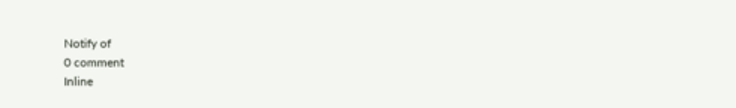Notify of
0 comment
Inline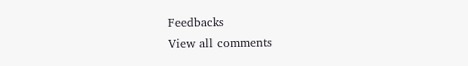Feedbacks
View all comments